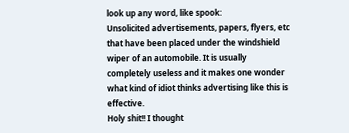look up any word, like spook:
Unsolicited advertisements, papers, flyers, etc that have been placed under the windshield wiper of an automobile. It is usually completely useless and it makes one wonder what kind of idiot thinks advertising like this is effective.
Holy shit!! I thought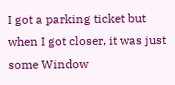I got a parking ticket but when I got closer, it was just some Window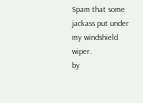Spam that some jackass put under my windshield wiper.
by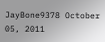JayBone9378 October 05, 2011